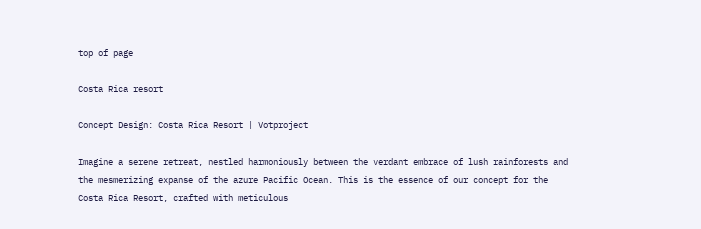top of page

Costa Rica resort

Concept Design: Costa Rica Resort | Votproject

Imagine a serene retreat, nestled harmoniously between the verdant embrace of lush rainforests and the mesmerizing expanse of the azure Pacific Ocean. This is the essence of our concept for the Costa Rica Resort, crafted with meticulous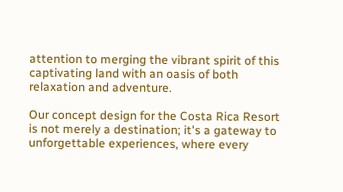attention to merging the vibrant spirit of this captivating land with an oasis of both relaxation and adventure.

Our concept design for the Costa Rica Resort is not merely a destination; it's a gateway to unforgettable experiences, where every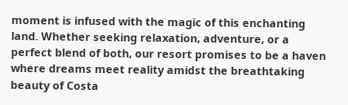moment is infused with the magic of this enchanting land. Whether seeking relaxation, adventure, or a perfect blend of both, our resort promises to be a haven where dreams meet reality amidst the breathtaking beauty of Costa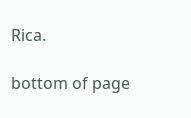Rica.

bottom of page